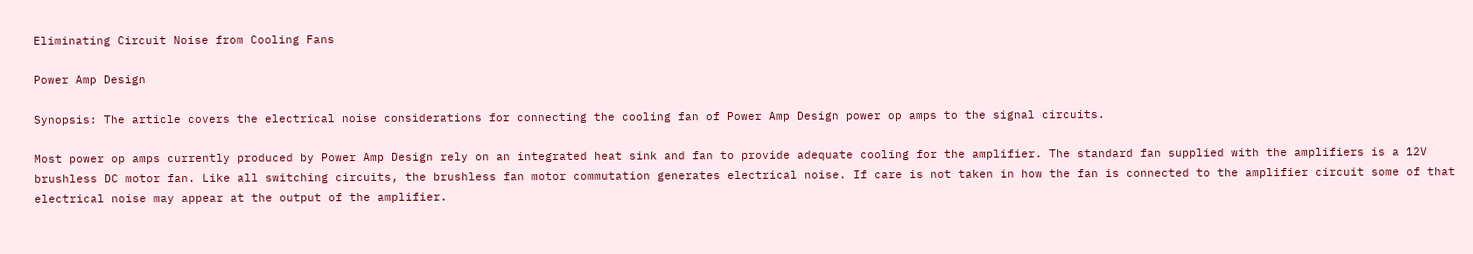Eliminating Circuit Noise from Cooling Fans

Power Amp Design

Synopsis: The article covers the electrical noise considerations for connecting the cooling fan of Power Amp Design power op amps to the signal circuits.

Most power op amps currently produced by Power Amp Design rely on an integrated heat sink and fan to provide adequate cooling for the amplifier. The standard fan supplied with the amplifiers is a 12V brushless DC motor fan. Like all switching circuits, the brushless fan motor commutation generates electrical noise. If care is not taken in how the fan is connected to the amplifier circuit some of that electrical noise may appear at the output of the amplifier.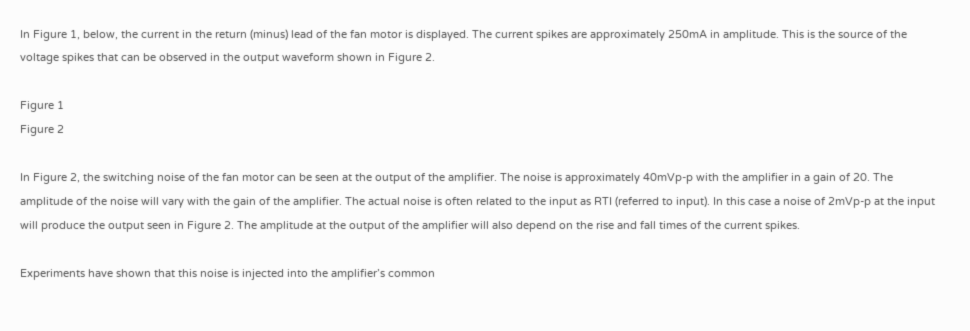In Figure 1, below, the current in the return (minus) lead of the fan motor is displayed. The current spikes are approximately 250mA in amplitude. This is the source of the voltage spikes that can be observed in the output waveform shown in Figure 2.

Figure 1
Figure 2

In Figure 2, the switching noise of the fan motor can be seen at the output of the amplifier. The noise is approximately 40mVp-p with the amplifier in a gain of 20. The amplitude of the noise will vary with the gain of the amplifier. The actual noise is often related to the input as RTI (referred to input). In this case a noise of 2mVp-p at the input will produce the output seen in Figure 2. The amplitude at the output of the amplifier will also depend on the rise and fall times of the current spikes.

Experiments have shown that this noise is injected into the amplifier’s common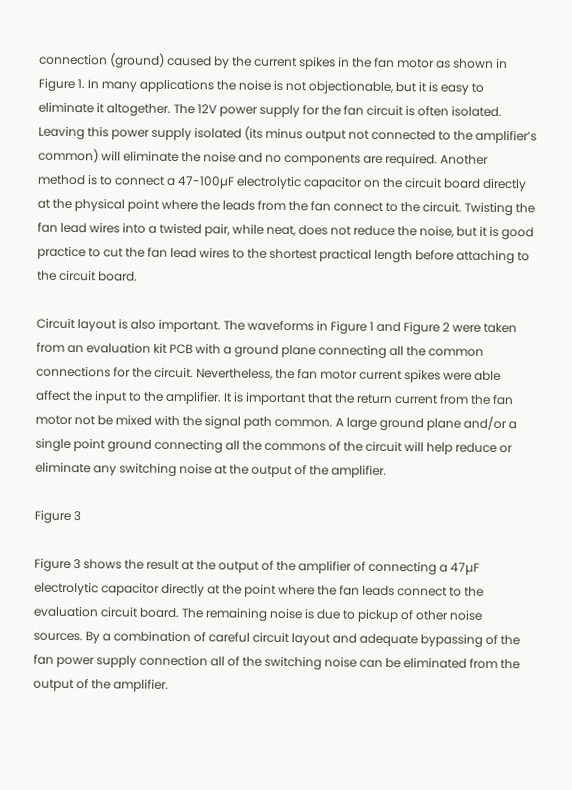connection (ground) caused by the current spikes in the fan motor as shown in Figure 1. In many applications the noise is not objectionable, but it is easy to eliminate it altogether. The 12V power supply for the fan circuit is often isolated. Leaving this power supply isolated (its minus output not connected to the amplifier’s common) will eliminate the noise and no components are required. Another method is to connect a 47-100µF electrolytic capacitor on the circuit board directly at the physical point where the leads from the fan connect to the circuit. Twisting the fan lead wires into a twisted pair, while neat, does not reduce the noise, but it is good practice to cut the fan lead wires to the shortest practical length before attaching to the circuit board.

Circuit layout is also important. The waveforms in Figure 1 and Figure 2 were taken from an evaluation kit PCB with a ground plane connecting all the common connections for the circuit. Nevertheless, the fan motor current spikes were able affect the input to the amplifier. It is important that the return current from the fan motor not be mixed with the signal path common. A large ground plane and/or a single point ground connecting all the commons of the circuit will help reduce or eliminate any switching noise at the output of the amplifier.

Figure 3

Figure 3 shows the result at the output of the amplifier of connecting a 47µF electrolytic capacitor directly at the point where the fan leads connect to the evaluation circuit board. The remaining noise is due to pickup of other noise sources. By a combination of careful circuit layout and adequate bypassing of the fan power supply connection all of the switching noise can be eliminated from the output of the amplifier.